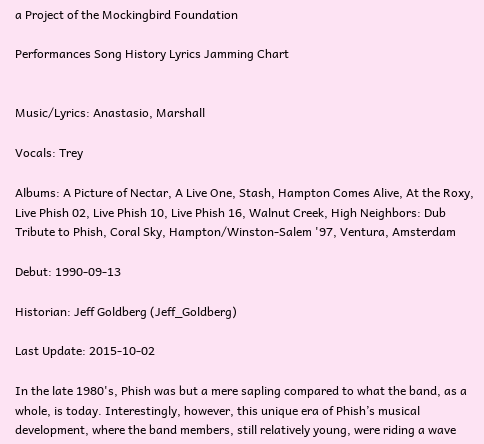a Project of the Mockingbird Foundation

Performances Song History Lyrics Jamming Chart


Music/Lyrics: Anastasio, Marshall

Vocals: Trey

Albums: A Picture of Nectar, A Live One, Stash, Hampton Comes Alive, At the Roxy, Live Phish 02, Live Phish 10, Live Phish 16, Walnut Creek, High Neighbors: Dub Tribute to Phish, Coral Sky, Hampton/Winston-Salem '97, Ventura, Amsterdam

Debut: 1990-09-13

Historian: Jeff Goldberg (Jeff_Goldberg)

Last Update: 2015-10-02

In the late 1980's, Phish was but a mere sapling compared to what the band, as a whole, is today. Interestingly, however, this unique era of Phish’s musical development, where the band members, still relatively young, were riding a wave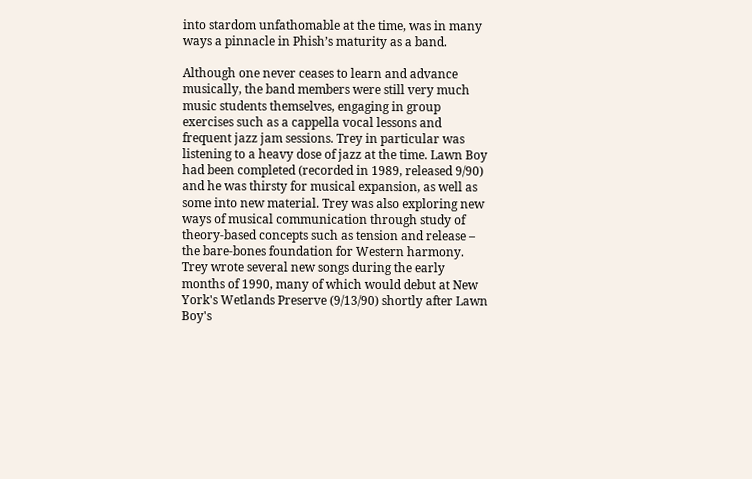into stardom unfathomable at the time, was in many ways a pinnacle in Phish’s maturity as a band.

Although one never ceases to learn and advance musically, the band members were still very much music students themselves, engaging in group exercises such as a cappella vocal lessons and frequent jazz jam sessions. Trey in particular was listening to a heavy dose of jazz at the time. Lawn Boy had been completed (recorded in 1989, released 9/90) and he was thirsty for musical expansion, as well as some into new material. Trey was also exploring new ways of musical communication through study of theory-based concepts such as tension and release – the bare-bones foundation for Western harmony. Trey wrote several new songs during the early months of 1990, many of which would debut at New York's Wetlands Preserve (9/13/90) shortly after Lawn Boy's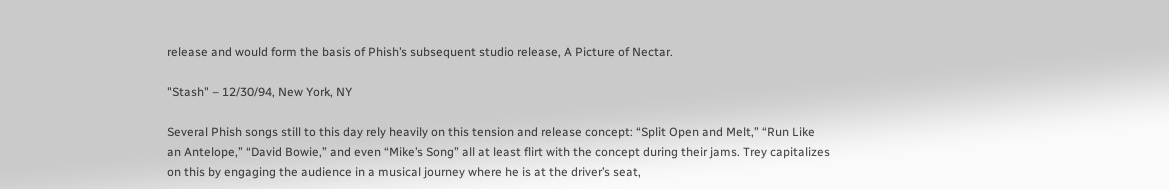release and would form the basis of Phish’s subsequent studio release, A Picture of Nectar.

"Stash" – 12/30/94, New York, NY

Several Phish songs still to this day rely heavily on this tension and release concept: “Split Open and Melt,” “Run Like an Antelope,” “David Bowie,” and even “Mike’s Song” all at least flirt with the concept during their jams. Trey capitalizes on this by engaging the audience in a musical journey where he is at the driver’s seat,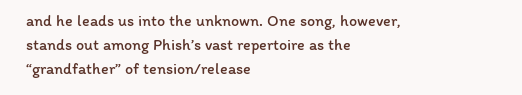and he leads us into the unknown. One song, however, stands out among Phish’s vast repertoire as the “grandfather” of tension/release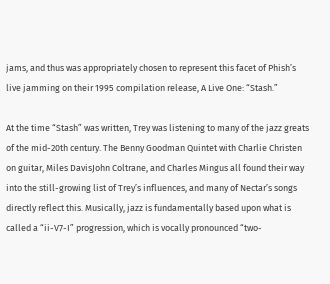jams, and thus was appropriately chosen to represent this facet of Phish’s live jamming on their 1995 compilation release, A Live One: “Stash.”

At the time “Stash” was written, Trey was listening to many of the jazz greats of the mid-20th century. The Benny Goodman Quintet with Charlie Christen on guitar, Miles DavisJohn Coltrane, and Charles Mingus all found their way into the still-growing list of Trey’s influences, and many of Nectar’s songs directly reflect this. Musically, jazz is fundamentally based upon what is called a “ii-V7-I” progression, which is vocally pronounced “two-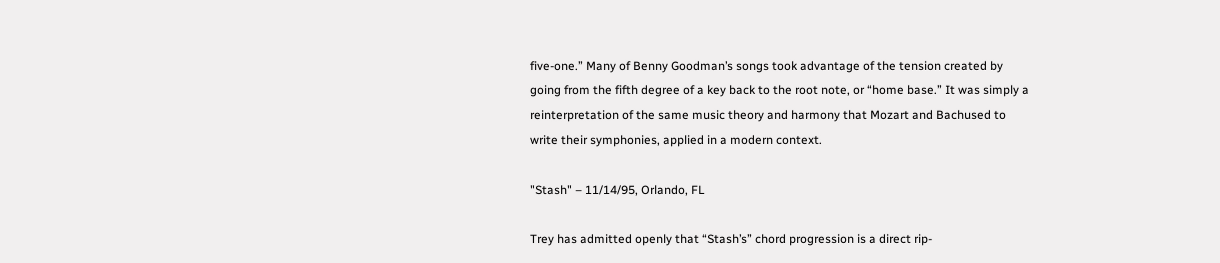five-one.” Many of Benny Goodman’s songs took advantage of the tension created by going from the fifth degree of a key back to the root note, or “home base.” It was simply a reinterpretation of the same music theory and harmony that Mozart and Bachused to write their symphonies, applied in a modern context.

"Stash" – 11/14/95, Orlando, FL

Trey has admitted openly that “Stash’s” chord progression is a direct rip-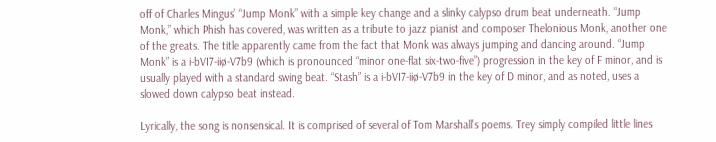off of Charles Mingus’ “Jump Monk” with a simple key change and a slinky calypso drum beat underneath. “Jump Monk,” which Phish has covered, was written as a tribute to jazz pianist and composer Thelonious Monk, another one of the greats. The title apparently came from the fact that Monk was always jumping and dancing around. “Jump Monk” is a i-bVI7-iiø-V7b9 (which is pronounced “minor one-flat six-two-five”) progression in the key of F minor, and is usually played with a standard swing beat. “Stash” is a i-bVI7-iiø-V7b9 in the key of D minor, and as noted, uses a slowed down calypso beat instead.

Lyrically, the song is nonsensical. It is comprised of several of Tom Marshall’s poems. Trey simply compiled little lines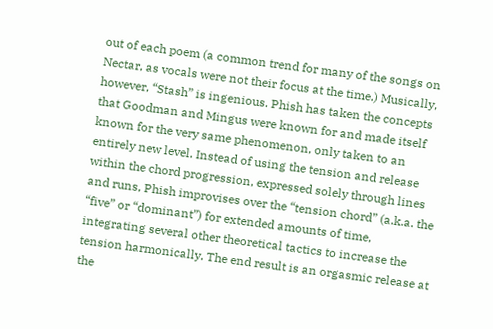out of each poem (a common trend for many of the songs on Nectar, as vocals were not their focus at the time.) Musically, however, “Stash” is ingenious. Phish has taken the concepts that Goodman and Mingus were known for and made itself known for the very same phenomenon, only taken to an entirely new level. Instead of using the tension and release within the chord progression, expressed solely through lines and runs, Phish improvises over the “tension chord” (a.k.a. the “five” or “dominant”) for extended amounts of time, integrating several other theoretical tactics to increase the tension harmonically. The end result is an orgasmic release at the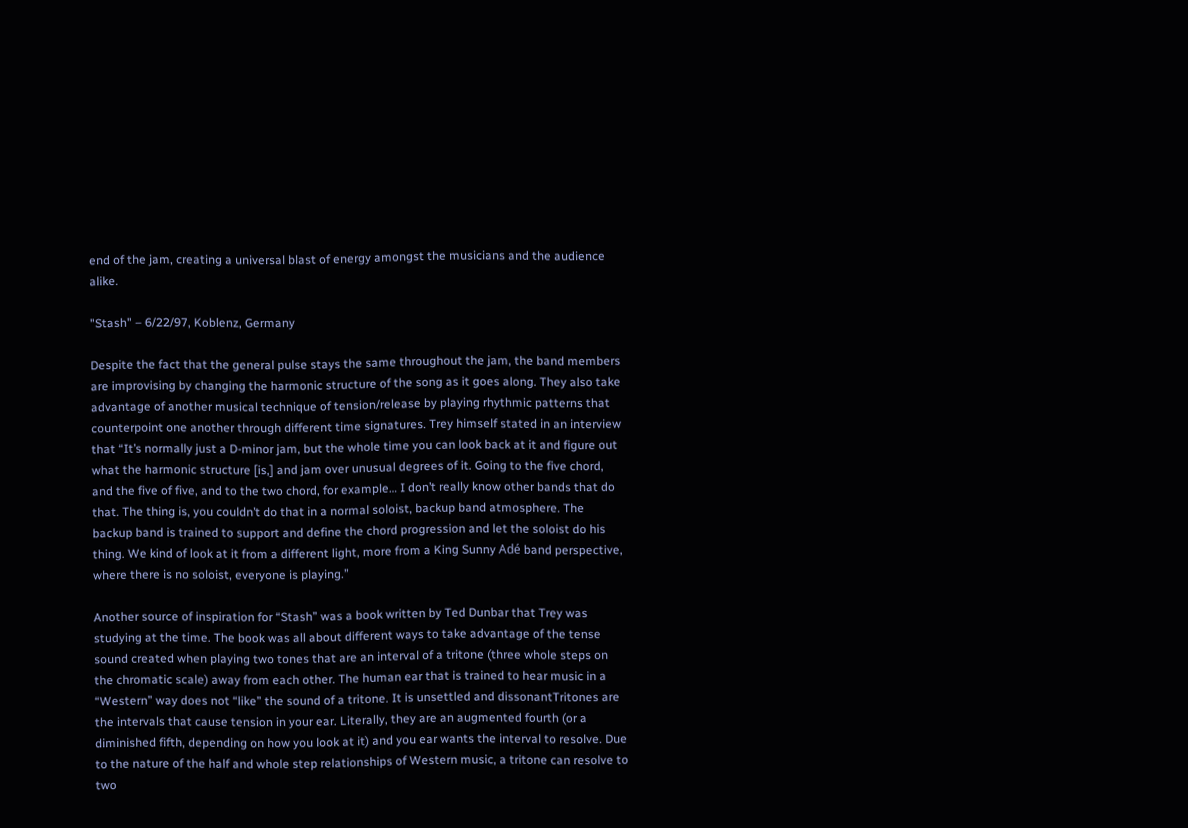end of the jam, creating a universal blast of energy amongst the musicians and the audience alike.

"Stash" – 6/22/97, Koblenz, Germany

Despite the fact that the general pulse stays the same throughout the jam, the band members are improvising by changing the harmonic structure of the song as it goes along. They also take advantage of another musical technique of tension/release by playing rhythmic patterns that counterpoint one another through different time signatures. Trey himself stated in an interview that “It’s normally just a D-minor jam, but the whole time you can look back at it and figure out what the harmonic structure [is,] and jam over unusual degrees of it. Going to the five chord, and the five of five, and to the two chord, for example… I don’t really know other bands that do that. The thing is, you couldn’t do that in a normal soloist, backup band atmosphere. The backup band is trained to support and define the chord progression and let the soloist do his thing. We kind of look at it from a different light, more from a King Sunny Adé band perspective, where there is no soloist, everyone is playing.”

Another source of inspiration for “Stash” was a book written by Ted Dunbar that Trey was studying at the time. The book was all about different ways to take advantage of the tense sound created when playing two tones that are an interval of a tritone (three whole steps on the chromatic scale) away from each other. The human ear that is trained to hear music in a “Western” way does not “like” the sound of a tritone. It is unsettled and dissonantTritones are the intervals that cause tension in your ear. Literally, they are an augmented fourth (or a diminished fifth, depending on how you look at it) and you ear wants the interval to resolve. Due to the nature of the half and whole step relationships of Western music, a tritone can resolve to two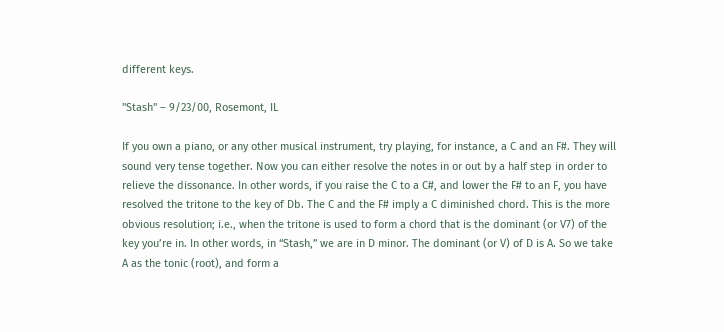different keys.

"Stash" – 9/23/00, Rosemont, IL

If you own a piano, or any other musical instrument, try playing, for instance, a C and an F#. They will sound very tense together. Now you can either resolve the notes in or out by a half step in order to relieve the dissonance. In other words, if you raise the C to a C#, and lower the F# to an F, you have resolved the tritone to the key of Db. The C and the F# imply a C diminished chord. This is the more obvious resolution; i.e., when the tritone is used to form a chord that is the dominant (or V7) of the key you’re in. In other words, in “Stash,” we are in D minor. The dominant (or V) of D is A. So we take A as the tonic (root), and form a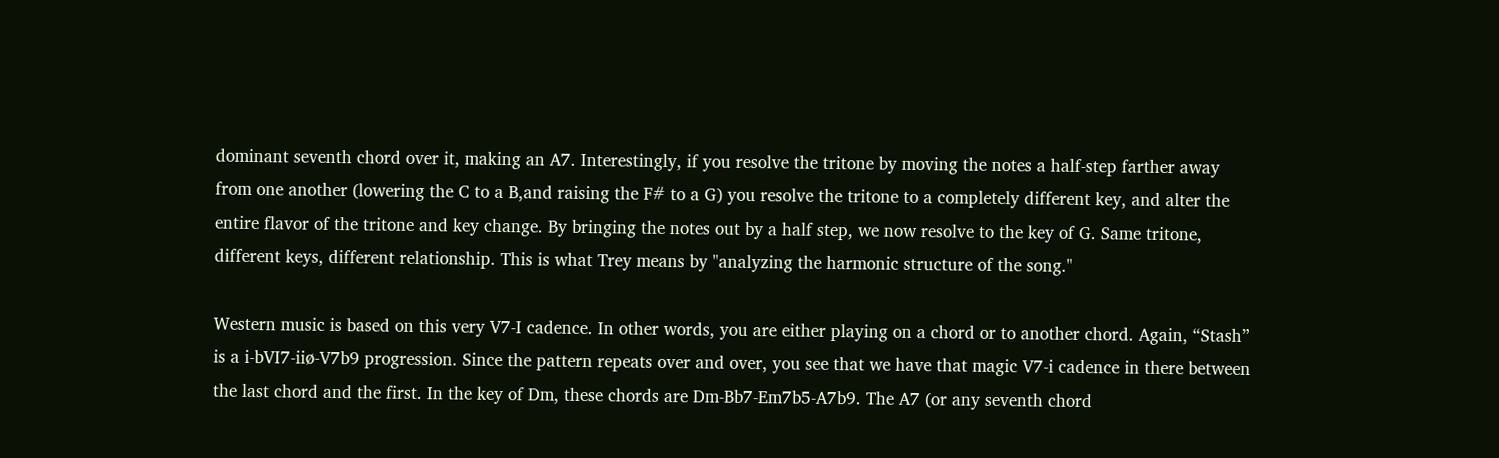dominant seventh chord over it, making an A7. Interestingly, if you resolve the tritone by moving the notes a half-step farther away from one another (lowering the C to a B,and raising the F# to a G) you resolve the tritone to a completely different key, and alter the entire flavor of the tritone and key change. By bringing the notes out by a half step, we now resolve to the key of G. Same tritone, different keys, different relationship. This is what Trey means by "analyzing the harmonic structure of the song."

Western music is based on this very V7-I cadence. In other words, you are either playing on a chord or to another chord. Again, “Stash” is a i-bVI7-iiø-V7b9 progression. Since the pattern repeats over and over, you see that we have that magic V7-i cadence in there between the last chord and the first. In the key of Dm, these chords are Dm-Bb7-Em7b5-A7b9. The A7 (or any seventh chord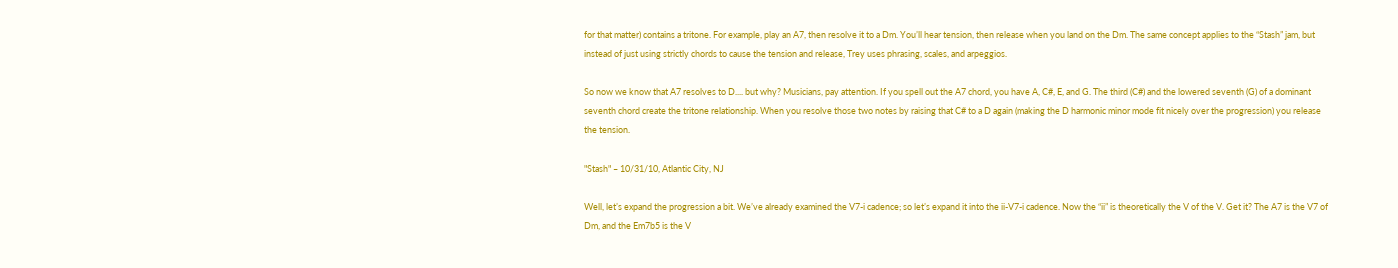for that matter) contains a tritone. For example, play an A7, then resolve it to a Dm. You’ll hear tension, then release when you land on the Dm. The same concept applies to the “Stash” jam, but instead of just using strictly chords to cause the tension and release, Trey uses phrasing, scales, and arpeggios.

So now we know that A7 resolves to D.... but why? Musicians, pay attention. If you spell out the A7 chord, you have A, C#, E, and G. The third (C#) and the lowered seventh (G) of a dominant seventh chord create the tritone relationship. When you resolve those two notes by raising that C# to a D again (making the D harmonic minor mode fit nicely over the progression) you release the tension.

"Stash" – 10/31/10, Atlantic City, NJ

Well, let’s expand the progression a bit. We’ve already examined the V7-i cadence; so let’s expand it into the ii-V7-i cadence. Now the “ii” is theoretically the V of the V. Get it? The A7 is the V7 of Dm, and the Em7b5 is the V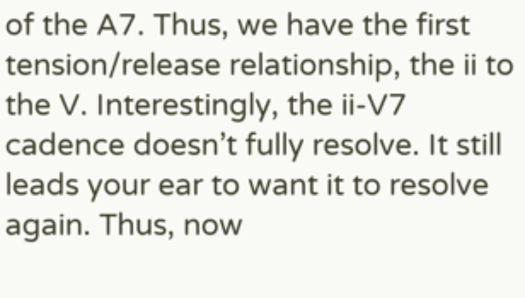of the A7. Thus, we have the first tension/release relationship, the ii to the V. Interestingly, the ii-V7 cadence doesn’t fully resolve. It still leads your ear to want it to resolve again. Thus, now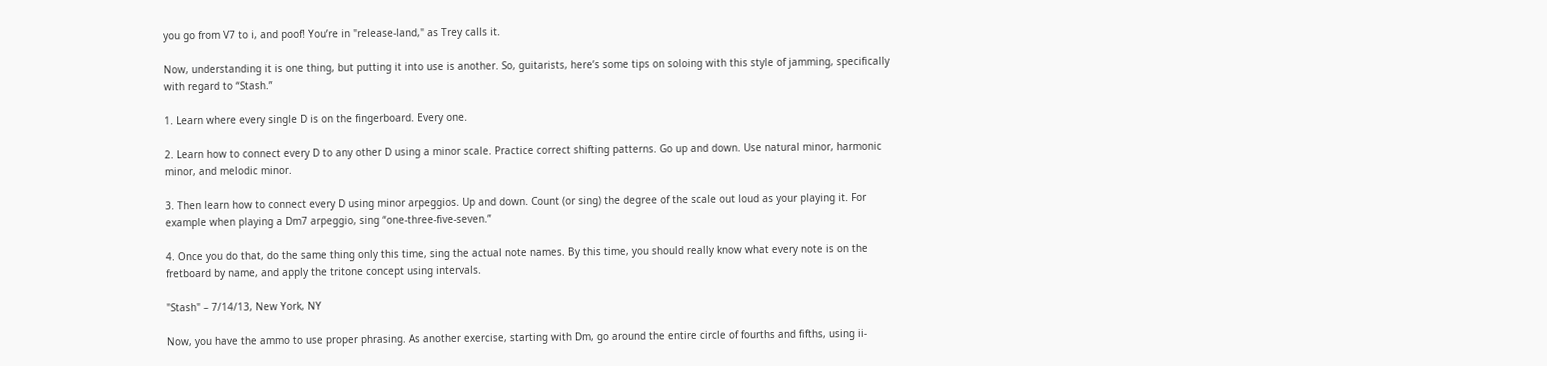you go from V7 to i, and poof! You’re in "release-land," as Trey calls it.

Now, understanding it is one thing, but putting it into use is another. So, guitarists, here’s some tips on soloing with this style of jamming, specifically with regard to “Stash.”

1. Learn where every single D is on the fingerboard. Every one.

2. Learn how to connect every D to any other D using a minor scale. Practice correct shifting patterns. Go up and down. Use natural minor, harmonic minor, and melodic minor.

3. Then learn how to connect every D using minor arpeggios. Up and down. Count (or sing) the degree of the scale out loud as your playing it. For example when playing a Dm7 arpeggio, sing “one-three-five-seven.”

4. Once you do that, do the same thing only this time, sing the actual note names. By this time, you should really know what every note is on the fretboard by name, and apply the tritone concept using intervals.

"Stash" – 7/14/13, New York, NY

Now, you have the ammo to use proper phrasing. As another exercise, starting with Dm, go around the entire circle of fourths and fifths, using ii-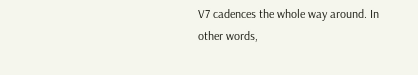V7 cadences the whole way around. In other words,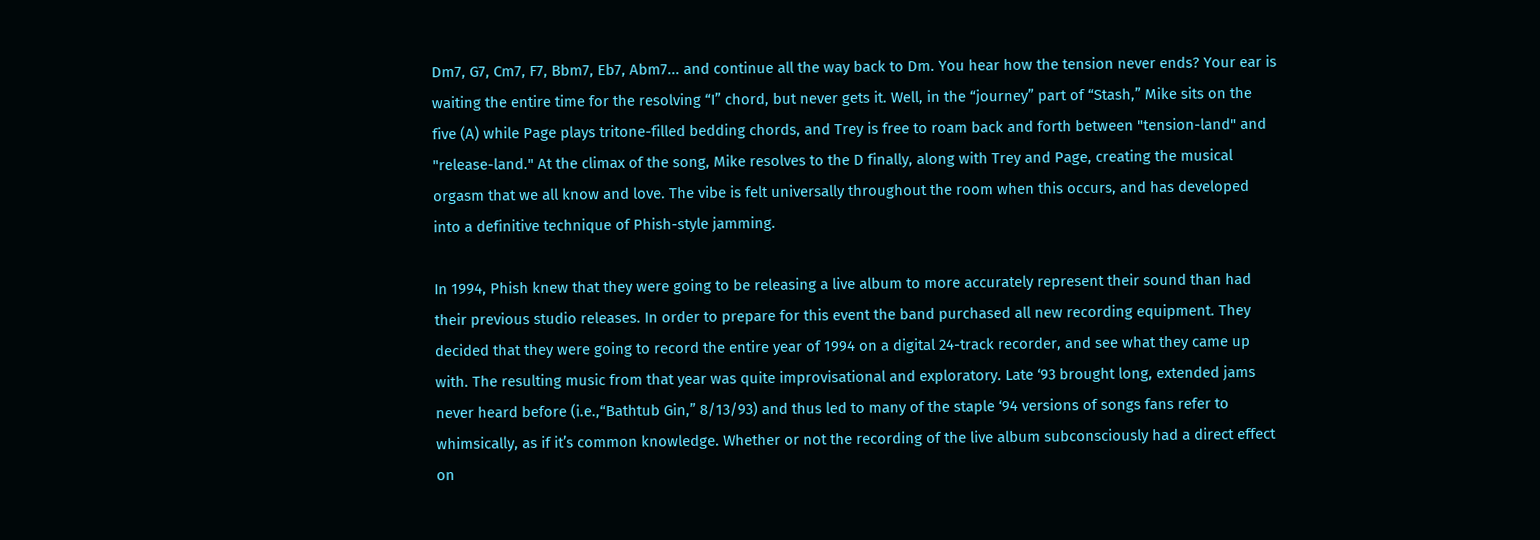Dm7, G7, Cm7, F7, Bbm7, Eb7, Abm7... and continue all the way back to Dm. You hear how the tension never ends? Your ear is waiting the entire time for the resolving “I” chord, but never gets it. Well, in the “journey” part of “Stash,” Mike sits on the five (A) while Page plays tritone-filled bedding chords, and Trey is free to roam back and forth between "tension-land" and "release-land." At the climax of the song, Mike resolves to the D finally, along with Trey and Page, creating the musical orgasm that we all know and love. The vibe is felt universally throughout the room when this occurs, and has developed into a definitive technique of Phish-style jamming.

In 1994, Phish knew that they were going to be releasing a live album to more accurately represent their sound than had their previous studio releases. In order to prepare for this event the band purchased all new recording equipment. They decided that they were going to record the entire year of 1994 on a digital 24-track recorder, and see what they came up with. The resulting music from that year was quite improvisational and exploratory. Late ‘93 brought long, extended jams never heard before (i.e.,“Bathtub Gin,” 8/13/93) and thus led to many of the staple ‘94 versions of songs fans refer to whimsically, as if it’s common knowledge. Whether or not the recording of the live album subconsciously had a direct effect on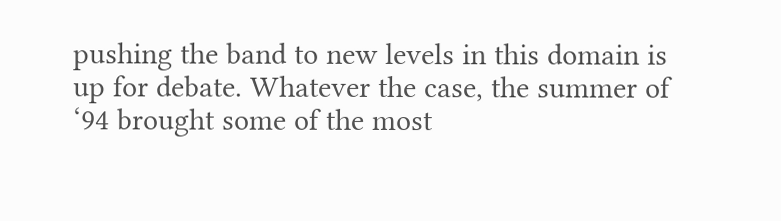pushing the band to new levels in this domain is up for debate. Whatever the case, the summer of ‘94 brought some of the most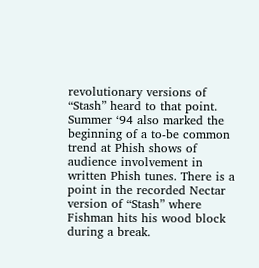revolutionary versions of “Stash” heard to that point. Summer ‘94 also marked the beginning of a to-be common trend at Phish shows of audience involvement in written Phish tunes. There is a point in the recorded Nectar version of “Stash” where Fishman hits his wood block during a break.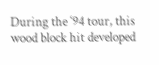During the ‘94 tour, this wood block hit developed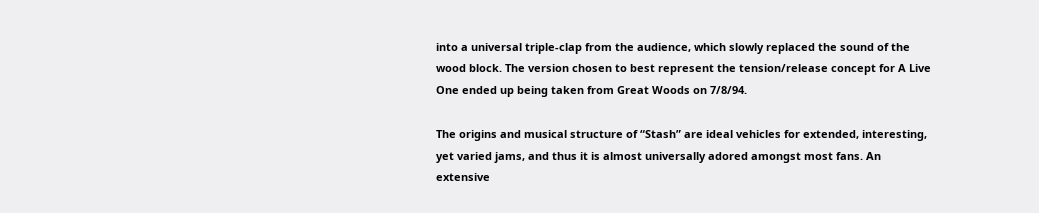into a universal triple-clap from the audience, which slowly replaced the sound of the wood block. The version chosen to best represent the tension/release concept for A Live One ended up being taken from Great Woods on 7/8/94.

The origins and musical structure of “Stash” are ideal vehicles for extended, interesting, yet varied jams, and thus it is almost universally adored amongst most fans. An extensive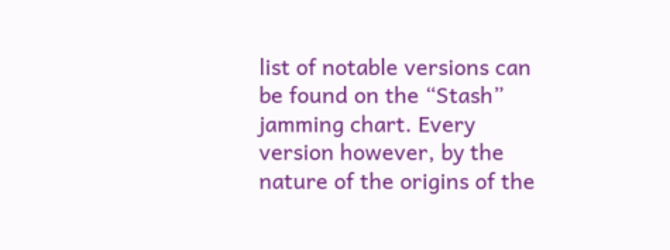list of notable versions can be found on the “Stash” jamming chart. Every version however, by the nature of the origins of the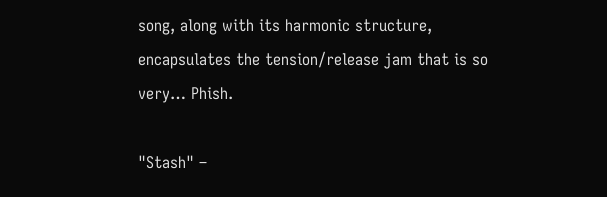song, along with its harmonic structure, encapsulates the tension/release jam that is so very… Phish.

"Stash" –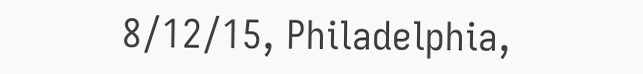8/12/15, Philadelphia,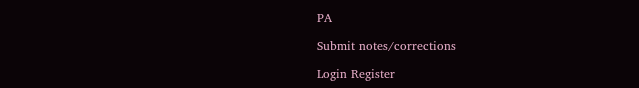PA

Submit notes/corrections

Login Register